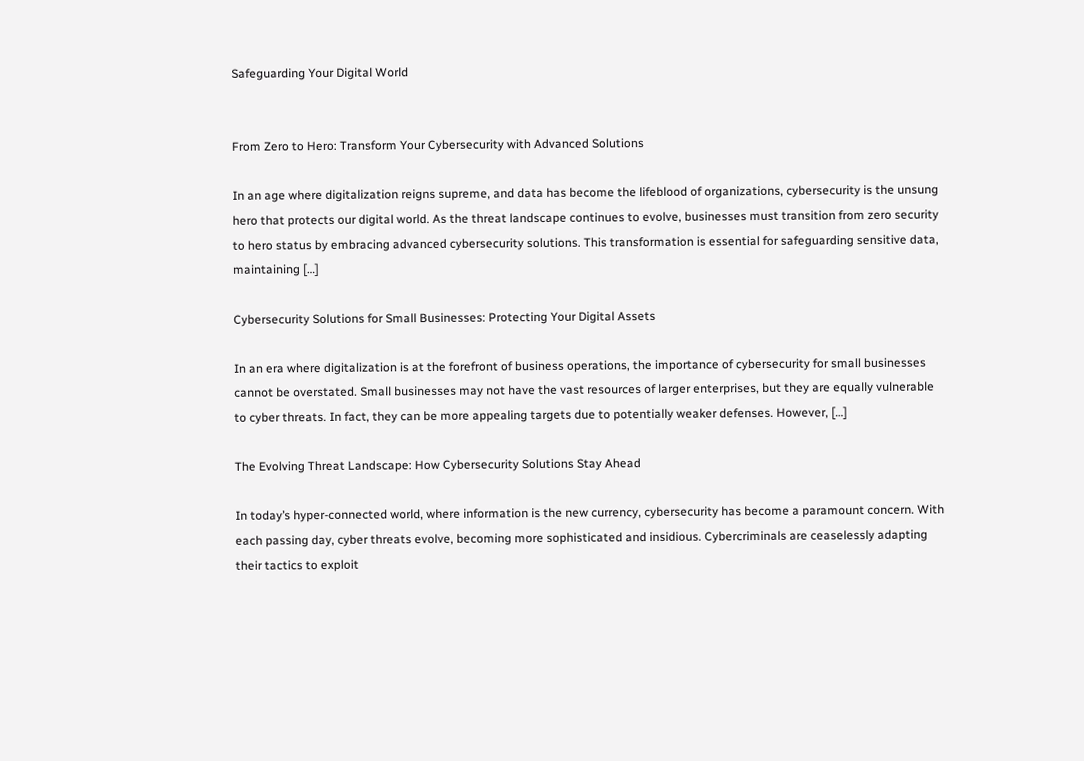Safeguarding Your Digital World


From Zero to Hero: Transform Your Cybersecurity with Advanced Solutions

In an age where digitalization reigns supreme, and data has become the lifeblood of organizations, cybersecurity is the unsung hero that protects our digital world. As the threat landscape continues to evolve, businesses must transition from zero security to hero status by embracing advanced cybersecurity solutions. This transformation is essential for safeguarding sensitive data, maintaining […]

Cybersecurity Solutions for Small Businesses: Protecting Your Digital Assets

In an era where digitalization is at the forefront of business operations, the importance of cybersecurity for small businesses cannot be overstated. Small businesses may not have the vast resources of larger enterprises, but they are equally vulnerable to cyber threats. In fact, they can be more appealing targets due to potentially weaker defenses. However, […]

The Evolving Threat Landscape: How Cybersecurity Solutions Stay Ahead

In today’s hyper-connected world, where information is the new currency, cybersecurity has become a paramount concern. With each passing day, cyber threats evolve, becoming more sophisticated and insidious. Cybercriminals are ceaselessly adapting their tactics to exploit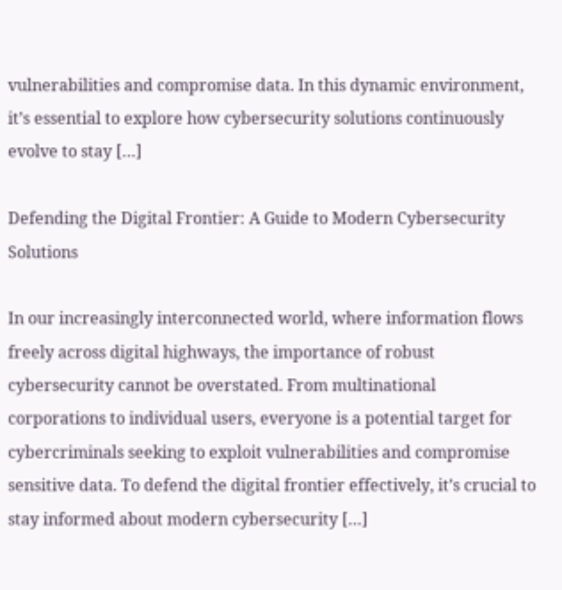vulnerabilities and compromise data. In this dynamic environment, it’s essential to explore how cybersecurity solutions continuously evolve to stay […]

Defending the Digital Frontier: A Guide to Modern Cybersecurity Solutions

In our increasingly interconnected world, where information flows freely across digital highways, the importance of robust cybersecurity cannot be overstated. From multinational corporations to individual users, everyone is a potential target for cybercriminals seeking to exploit vulnerabilities and compromise sensitive data. To defend the digital frontier effectively, it’s crucial to stay informed about modern cybersecurity […]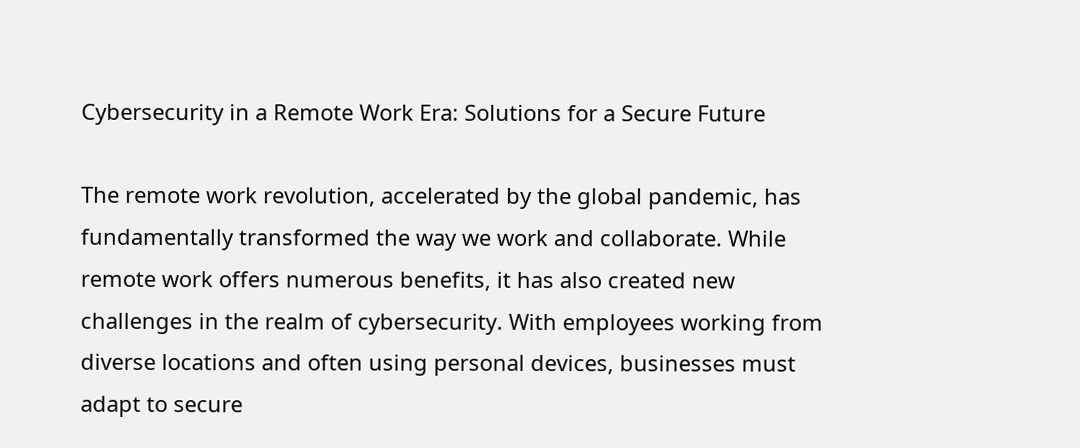Cybersecurity in a Remote Work Era: Solutions for a Secure Future

The remote work revolution, accelerated by the global pandemic, has fundamentally transformed the way we work and collaborate. While remote work offers numerous benefits, it has also created new challenges in the realm of cybersecurity. With employees working from diverse locations and often using personal devices, businesses must adapt to secure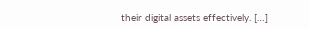their digital assets effectively. […]